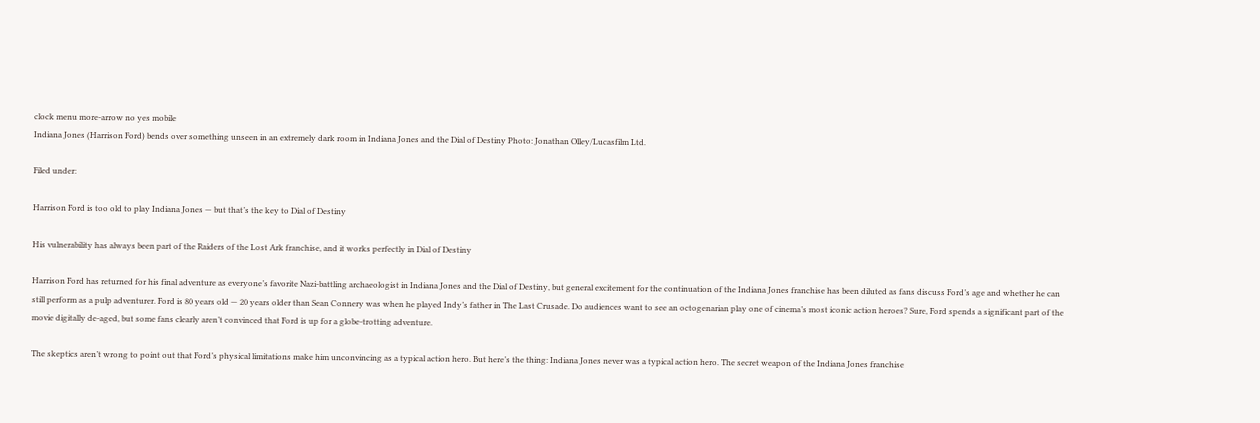clock menu more-arrow no yes mobile
Indiana Jones (Harrison Ford) bends over something unseen in an extremely dark room in Indiana Jones and the Dial of Destiny Photo: Jonathan Olley/Lucasfilm Ltd.

Filed under:

Harrison Ford is too old to play Indiana Jones — but that’s the key to Dial of Destiny

His vulnerability has always been part of the Raiders of the Lost Ark franchise, and it works perfectly in Dial of Destiny

Harrison Ford has returned for his final adventure as everyone’s favorite Nazi-battling archaeologist in Indiana Jones and the Dial of Destiny, but general excitement for the continuation of the Indiana Jones franchise has been diluted as fans discuss Ford’s age and whether he can still perform as a pulp adventurer. Ford is 80 years old — 20 years older than Sean Connery was when he played Indy’s father in The Last Crusade. Do audiences want to see an octogenarian play one of cinema’s most iconic action heroes? Sure, Ford spends a significant part of the movie digitally de-aged, but some fans clearly aren’t convinced that Ford is up for a globe-trotting adventure.

The skeptics aren’t wrong to point out that Ford’s physical limitations make him unconvincing as a typical action hero. But here’s the thing: Indiana Jones never was a typical action hero. The secret weapon of the Indiana Jones franchise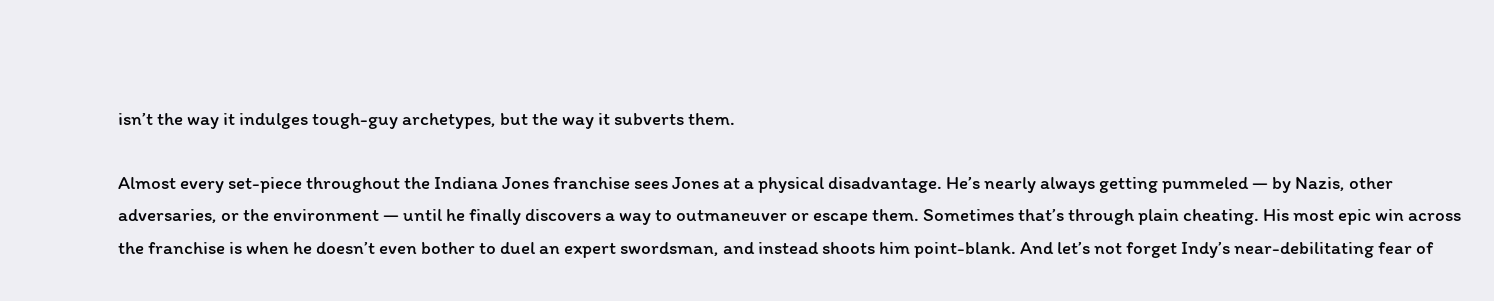isn’t the way it indulges tough-guy archetypes, but the way it subverts them.

Almost every set-piece throughout the Indiana Jones franchise sees Jones at a physical disadvantage. He’s nearly always getting pummeled — by Nazis, other adversaries, or the environment — until he finally discovers a way to outmaneuver or escape them. Sometimes that’s through plain cheating. His most epic win across the franchise is when he doesn’t even bother to duel an expert swordsman, and instead shoots him point-blank. And let’s not forget Indy’s near-debilitating fear of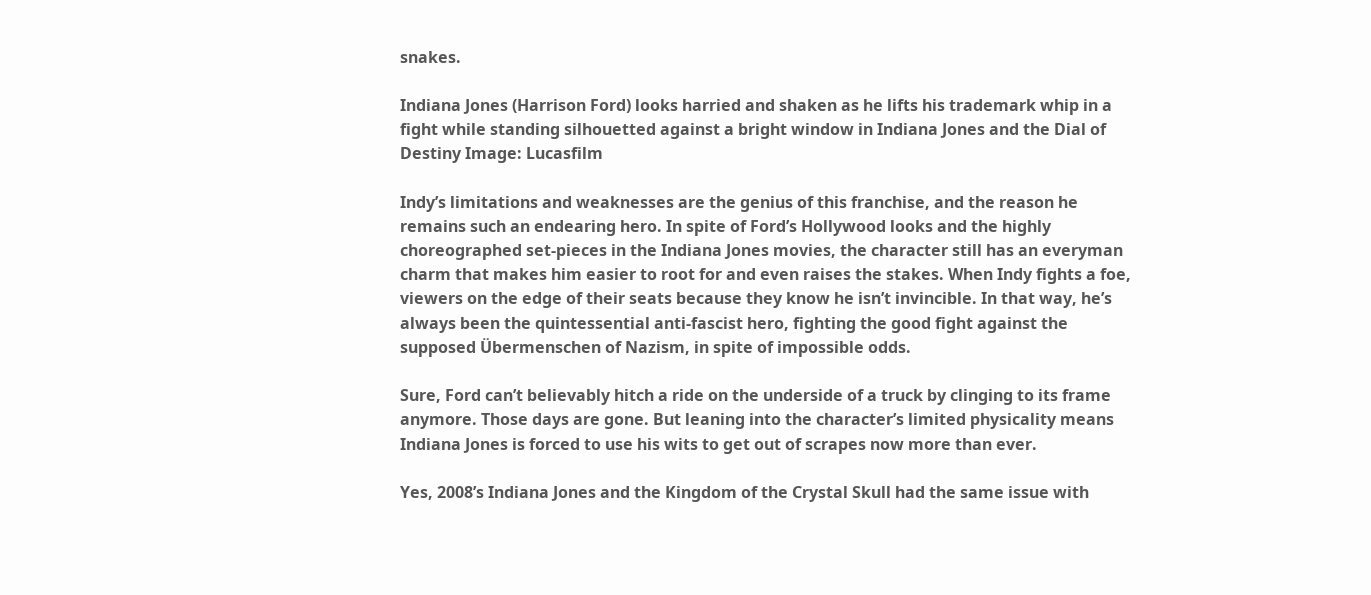snakes.

Indiana Jones (Harrison Ford) looks harried and shaken as he lifts his trademark whip in a fight while standing silhouetted against a bright window in Indiana Jones and the Dial of Destiny Image: Lucasfilm

Indy’s limitations and weaknesses are the genius of this franchise, and the reason he remains such an endearing hero. In spite of Ford’s Hollywood looks and the highly choreographed set-pieces in the Indiana Jones movies, the character still has an everyman charm that makes him easier to root for and even raises the stakes. When Indy fights a foe, viewers on the edge of their seats because they know he isn’t invincible. In that way, he’s always been the quintessential anti-fascist hero, fighting the good fight against the supposed Übermenschen of Nazism, in spite of impossible odds.

Sure, Ford can’t believably hitch a ride on the underside of a truck by clinging to its frame anymore. Those days are gone. But leaning into the character’s limited physicality means Indiana Jones is forced to use his wits to get out of scrapes now more than ever.

Yes, 2008’s Indiana Jones and the Kingdom of the Crystal Skull had the same issue with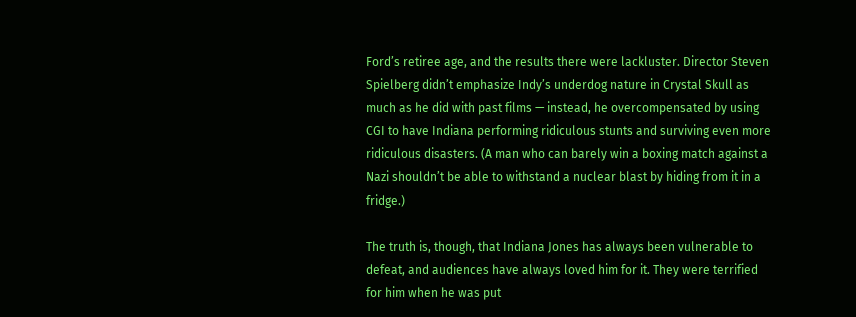Ford’s retiree age, and the results there were lackluster. Director Steven Spielberg didn’t emphasize Indy’s underdog nature in Crystal Skull as much as he did with past films — instead, he overcompensated by using CGI to have Indiana performing ridiculous stunts and surviving even more ridiculous disasters. (A man who can barely win a boxing match against a Nazi shouldn’t be able to withstand a nuclear blast by hiding from it in a fridge.)

The truth is, though, that Indiana Jones has always been vulnerable to defeat, and audiences have always loved him for it. They were terrified for him when he was put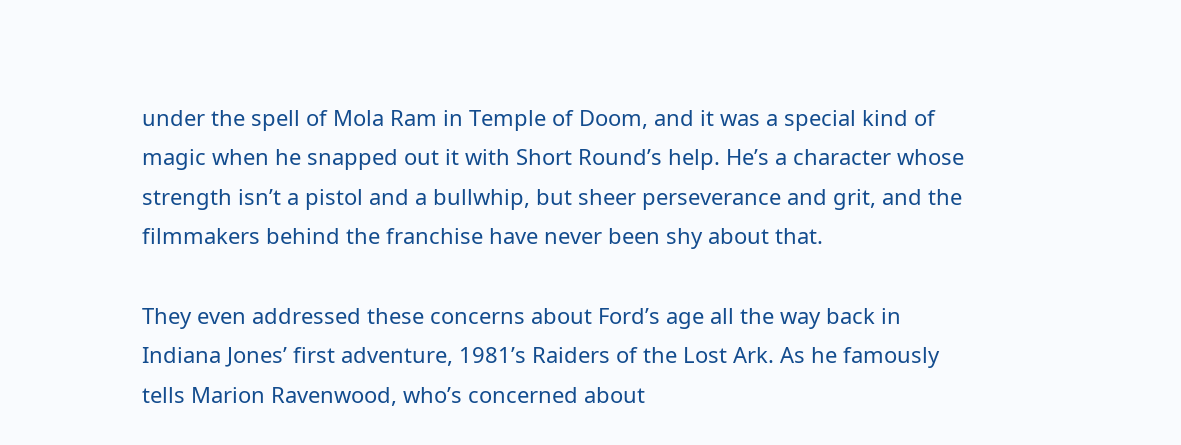under the spell of Mola Ram in Temple of Doom, and it was a special kind of magic when he snapped out it with Short Round’s help. He’s a character whose strength isn’t a pistol and a bullwhip, but sheer perseverance and grit, and the filmmakers behind the franchise have never been shy about that.

They even addressed these concerns about Ford’s age all the way back in Indiana Jones’ first adventure, 1981’s Raiders of the Lost Ark. As he famously tells Marion Ravenwood, who’s concerned about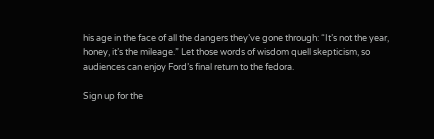his age in the face of all the dangers they’ve gone through: “It’s not the year, honey, it’s the mileage.” Let those words of wisdom quell skepticism, so audiences can enjoy Ford’s final return to the fedora.

Sign up for the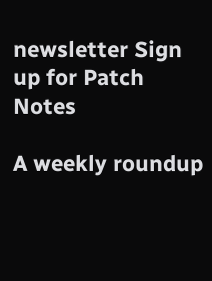newsletter Sign up for Patch Notes

A weekly roundup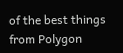of the best things from Polygon